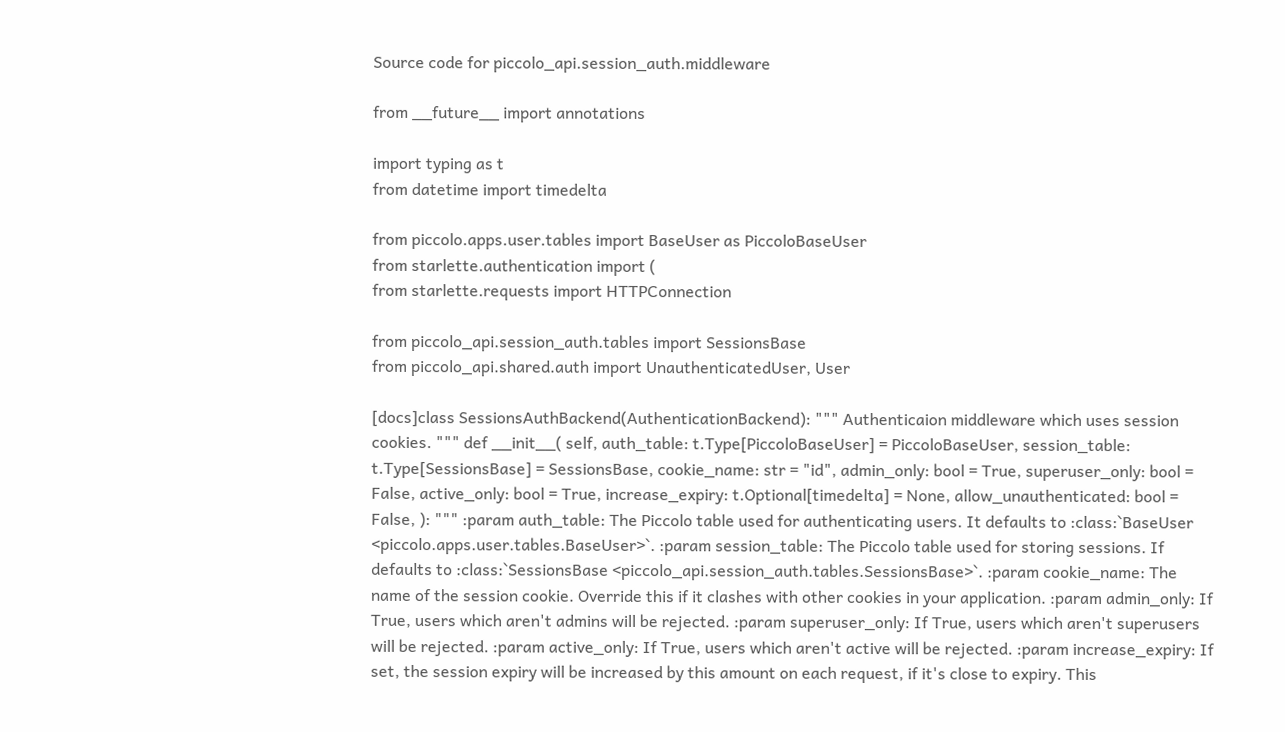Source code for piccolo_api.session_auth.middleware

from __future__ import annotations

import typing as t
from datetime import timedelta

from piccolo.apps.user.tables import BaseUser as PiccoloBaseUser
from starlette.authentication import (
from starlette.requests import HTTPConnection

from piccolo_api.session_auth.tables import SessionsBase
from piccolo_api.shared.auth import UnauthenticatedUser, User

[docs]class SessionsAuthBackend(AuthenticationBackend): """ Authenticaion middleware which uses session cookies. """ def __init__( self, auth_table: t.Type[PiccoloBaseUser] = PiccoloBaseUser, session_table: t.Type[SessionsBase] = SessionsBase, cookie_name: str = "id", admin_only: bool = True, superuser_only: bool = False, active_only: bool = True, increase_expiry: t.Optional[timedelta] = None, allow_unauthenticated: bool = False, ): """ :param auth_table: The Piccolo table used for authenticating users. It defaults to :class:`BaseUser <piccolo.apps.user.tables.BaseUser>`. :param session_table: The Piccolo table used for storing sessions. If defaults to :class:`SessionsBase <piccolo_api.session_auth.tables.SessionsBase>`. :param cookie_name: The name of the session cookie. Override this if it clashes with other cookies in your application. :param admin_only: If True, users which aren't admins will be rejected. :param superuser_only: If True, users which aren't superusers will be rejected. :param active_only: If True, users which aren't active will be rejected. :param increase_expiry: If set, the session expiry will be increased by this amount on each request, if it's close to expiry. This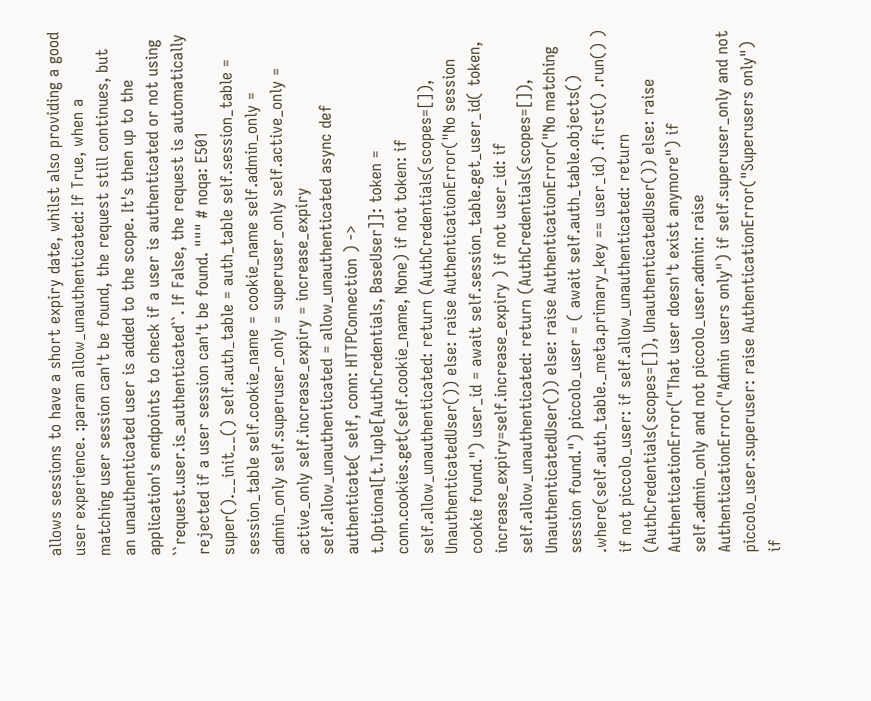allows sessions to have a short expiry date, whilst also providing a good user experience. :param allow_unauthenticated: If True, when a matching user session can't be found, the request still continues, but an unauthenticated user is added to the scope. It's then up to the application's endpoints to check if a user is authenticated or not using ``request.user.is_authenticated``. If False, the request is automatically rejected if a user session can't be found. """ # noqa: E501 super().__init__() self.auth_table = auth_table self.session_table = session_table self.cookie_name = cookie_name self.admin_only = admin_only self.superuser_only = superuser_only self.active_only = active_only self.increase_expiry = increase_expiry self.allow_unauthenticated = allow_unauthenticated async def authenticate( self, conn: HTTPConnection ) -> t.Optional[t.Tuple[AuthCredentials, BaseUser]]: token = conn.cookies.get(self.cookie_name, None) if not token: if self.allow_unauthenticated: return (AuthCredentials(scopes=[]), UnauthenticatedUser()) else: raise AuthenticationError("No session cookie found.") user_id = await self.session_table.get_user_id( token, increase_expiry=self.increase_expiry ) if not user_id: if self.allow_unauthenticated: return (AuthCredentials(scopes=[]), UnauthenticatedUser()) else: raise AuthenticationError("No matching session found.") piccolo_user = ( await self.auth_table.objects() .where(self.auth_table._meta.primary_key == user_id) .first() .run() ) if not piccolo_user: if self.allow_unauthenticated: return (AuthCredentials(scopes=[]), UnauthenticatedUser()) else: raise AuthenticationError("That user doesn't exist anymore") if self.admin_only and not piccolo_user.admin: raise AuthenticationError("Admin users only") if self.superuser_only and not piccolo_user.superuser: raise AuthenticationError("Superusers only") if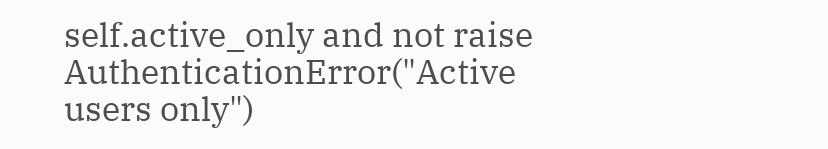self.active_only and not raise AuthenticationError("Active users only")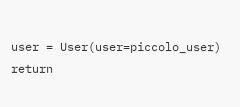user = User(user=piccolo_user) return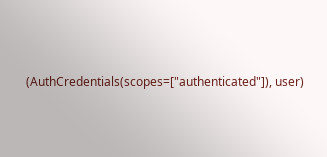(AuthCredentials(scopes=["authenticated"]), user)